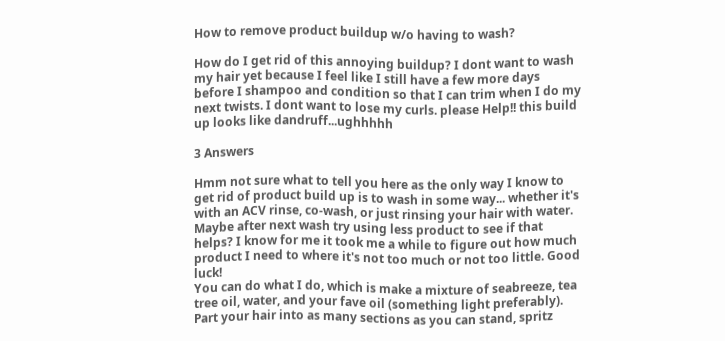How to remove product buildup w/o having to wash?

How do I get rid of this annoying buildup? I dont want to wash my hair yet because I feel like I still have a few more days before I shampoo and condition so that I can trim when I do my next twists. I dont want to lose my curls. please Help!! this build up looks like dandruff...ughhhhh

3 Answers

Hmm not sure what to tell you here as the only way I know to get rid of product build up is to wash in some way... whether it's with an ACV rinse, co-wash, or just rinsing your hair with water. Maybe after next wash try using less product to see if that helps? I know for me it took me a while to figure out how much product I need to where it's not too much or not too little. Good luck!
You can do what I do, which is make a mixture of seabreeze, tea tree oil, water, and your fave oil (something light preferably). Part your hair into as many sections as you can stand, spritz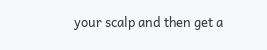your scalp and then get a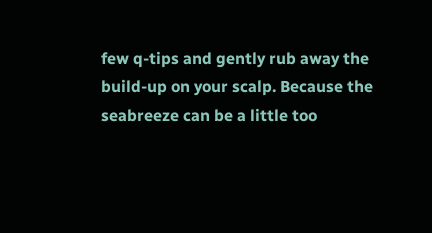few q-tips and gently rub away the build-up on your scalp. Because the seabreeze can be a little too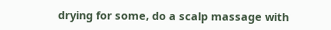drying for some, do a scalp massage with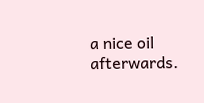a nice oil afterwards.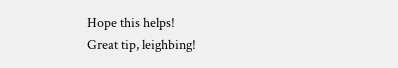Hope this helps!
Great tip, leighbing!